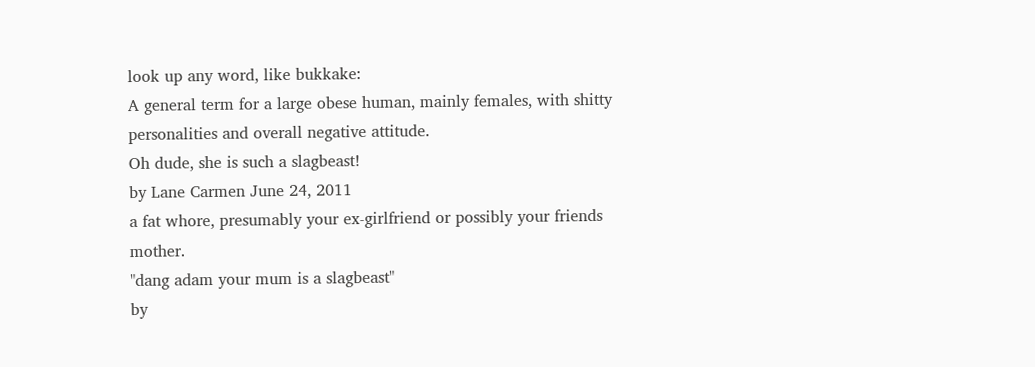look up any word, like bukkake:
A general term for a large obese human, mainly females, with shitty personalities and overall negative attitude.
Oh dude, she is such a slagbeast!
by Lane Carmen June 24, 2011
a fat whore, presumably your ex-girlfriend or possibly your friends mother.
"dang adam your mum is a slagbeast"
by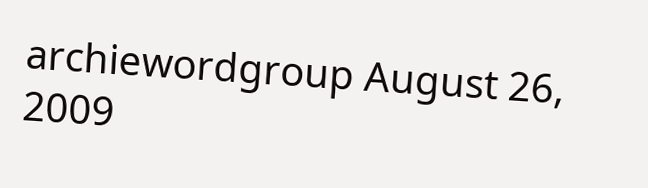archiewordgroup August 26, 2009